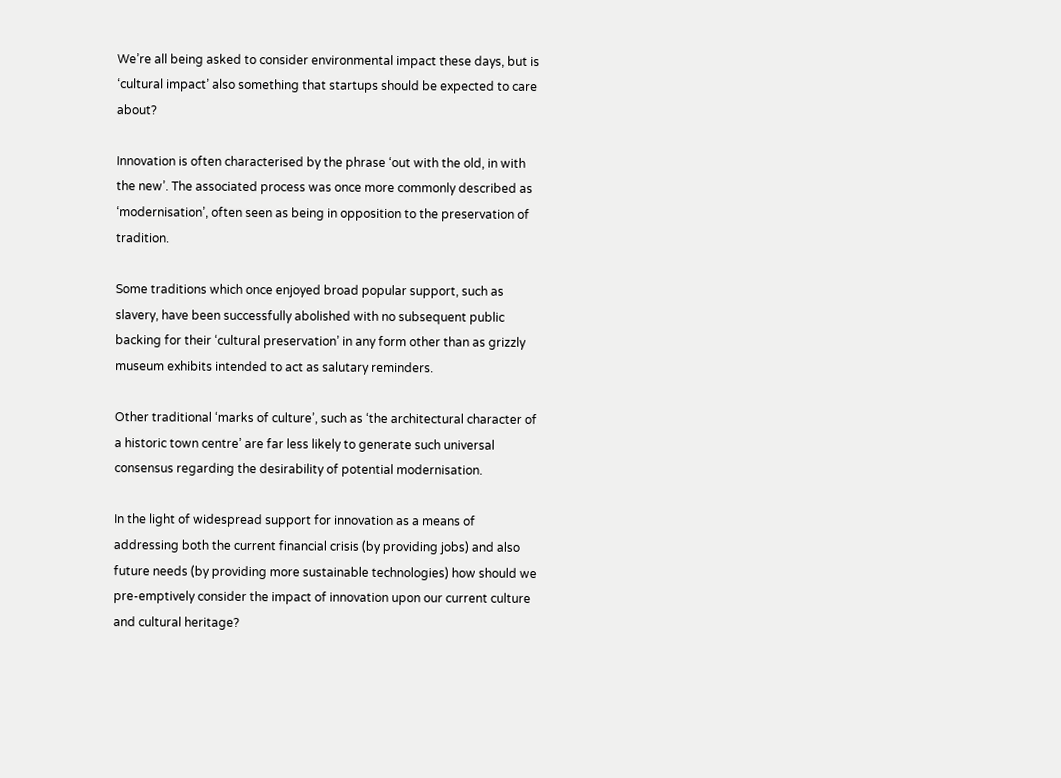We’re all being asked to consider environmental impact these days, but is ‘cultural impact’ also something that startups should be expected to care about?

Innovation is often characterised by the phrase ‘out with the old, in with the new’. The associated process was once more commonly described as ‘modernisation’, often seen as being in opposition to the preservation of tradition.

Some traditions which once enjoyed broad popular support, such as slavery, have been successfully abolished with no subsequent public backing for their ‘cultural preservation’ in any form other than as grizzly museum exhibits intended to act as salutary reminders.

Other traditional ‘marks of culture’, such as ‘the architectural character of a historic town centre’ are far less likely to generate such universal consensus regarding the desirability of potential modernisation.

In the light of widespread support for innovation as a means of addressing both the current financial crisis (by providing jobs) and also future needs (by providing more sustainable technologies) how should we pre-emptively consider the impact of innovation upon our current culture and cultural heritage?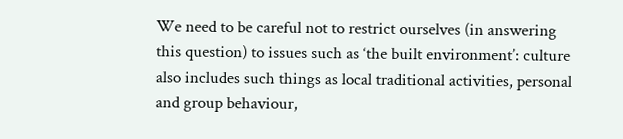We need to be careful not to restrict ourselves (in answering this question) to issues such as ‘the built environment’: culture also includes such things as local traditional activities, personal and group behaviour,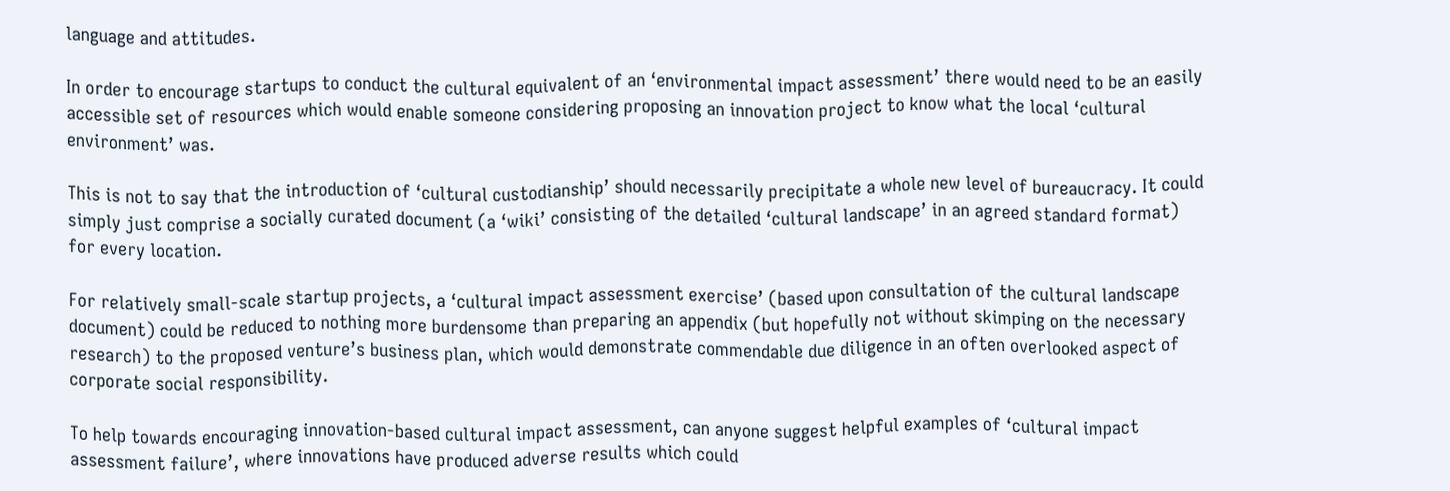language and attitudes.

In order to encourage startups to conduct the cultural equivalent of an ‘environmental impact assessment’ there would need to be an easily accessible set of resources which would enable someone considering proposing an innovation project to know what the local ‘cultural environment’ was.

This is not to say that the introduction of ‘cultural custodianship’ should necessarily precipitate a whole new level of bureaucracy. It could simply just comprise a socially curated document (a ‘wiki’ consisting of the detailed ‘cultural landscape’ in an agreed standard format) for every location.

For relatively small-scale startup projects, a ‘cultural impact assessment exercise’ (based upon consultation of the cultural landscape document) could be reduced to nothing more burdensome than preparing an appendix (but hopefully not without skimping on the necessary research) to the proposed venture’s business plan, which would demonstrate commendable due diligence in an often overlooked aspect of corporate social responsibility.

To help towards encouraging innovation-based cultural impact assessment, can anyone suggest helpful examples of ‘cultural impact assessment failure’, where innovations have produced adverse results which could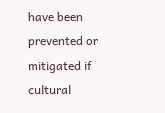have been prevented or mitigated if cultural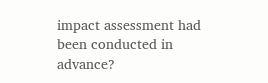impact assessment had been conducted in advance?